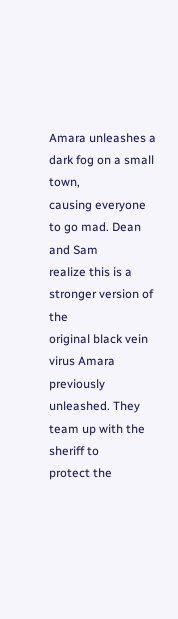Amara unleashes a dark fog on a small town,
causing everyone to go mad. Dean and Sam
realize this is a stronger version of the
original black vein virus Amara previously
unleashed. They team up with the sheriff to
protect the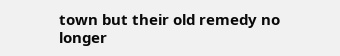town but their old remedy no
longer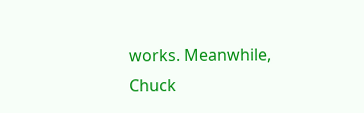works. Meanwhile, Chuck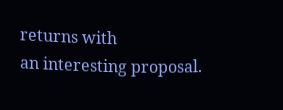returns with
an interesting proposal.